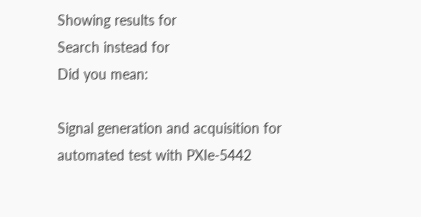Showing results for
Search instead for
Did you mean:

Signal generation and acquisition for automated test with PXIe-5442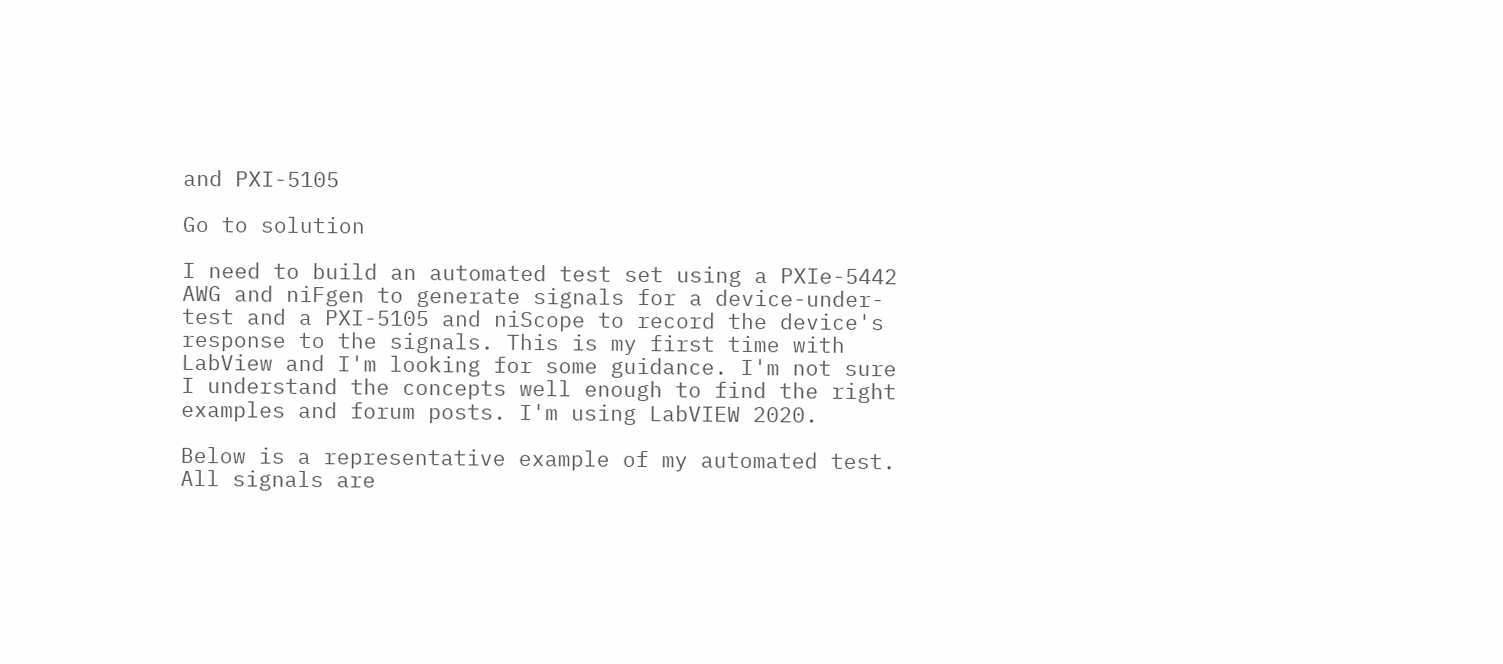and PXI-5105

Go to solution

I need to build an automated test set using a PXIe-5442 AWG and niFgen to generate signals for a device-under-test and a PXI-5105 and niScope to record the device's response to the signals. This is my first time with LabView and I'm looking for some guidance. I'm not sure I understand the concepts well enough to find the right examples and forum posts. I'm using LabVIEW 2020.

Below is a representative example of my automated test. All signals are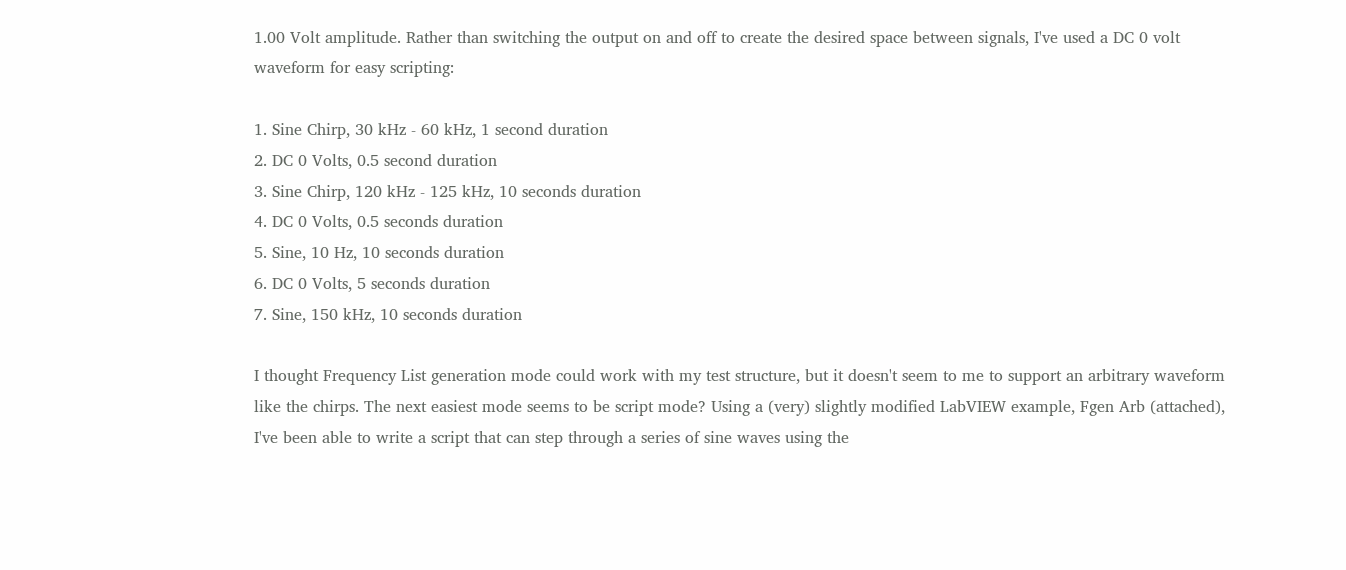1.00 Volt amplitude. Rather than switching the output on and off to create the desired space between signals, I've used a DC 0 volt waveform for easy scripting:

1. Sine Chirp, 30 kHz - 60 kHz, 1 second duration
2. DC 0 Volts, 0.5 second duration
3. Sine Chirp, 120 kHz - 125 kHz, 10 seconds duration
4. DC 0 Volts, 0.5 seconds duration
5. Sine, 10 Hz, 10 seconds duration
6. DC 0 Volts, 5 seconds duration
7. Sine, 150 kHz, 10 seconds duration

I thought Frequency List generation mode could work with my test structure, but it doesn't seem to me to support an arbitrary waveform like the chirps. The next easiest mode seems to be script mode? Using a (very) slightly modified LabVIEW example, Fgen Arb (attached), I've been able to write a script that can step through a series of sine waves using the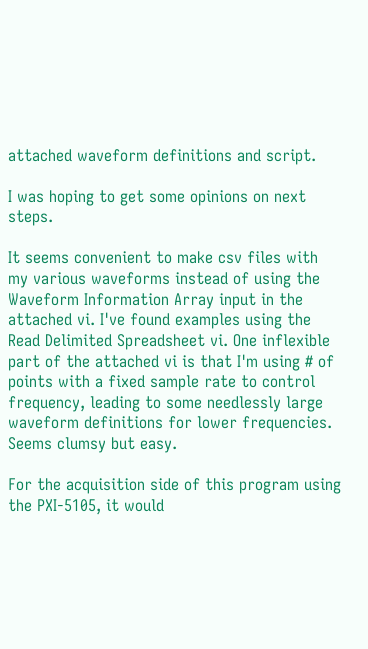attached waveform definitions and script.

I was hoping to get some opinions on next steps.

It seems convenient to make csv files with my various waveforms instead of using the Waveform Information Array input in the attached vi. I've found examples using the Read Delimited Spreadsheet vi. One inflexible part of the attached vi is that I'm using # of points with a fixed sample rate to control frequency, leading to some needlessly large waveform definitions for lower frequencies. Seems clumsy but easy.

For the acquisition side of this program using the PXI-5105, it would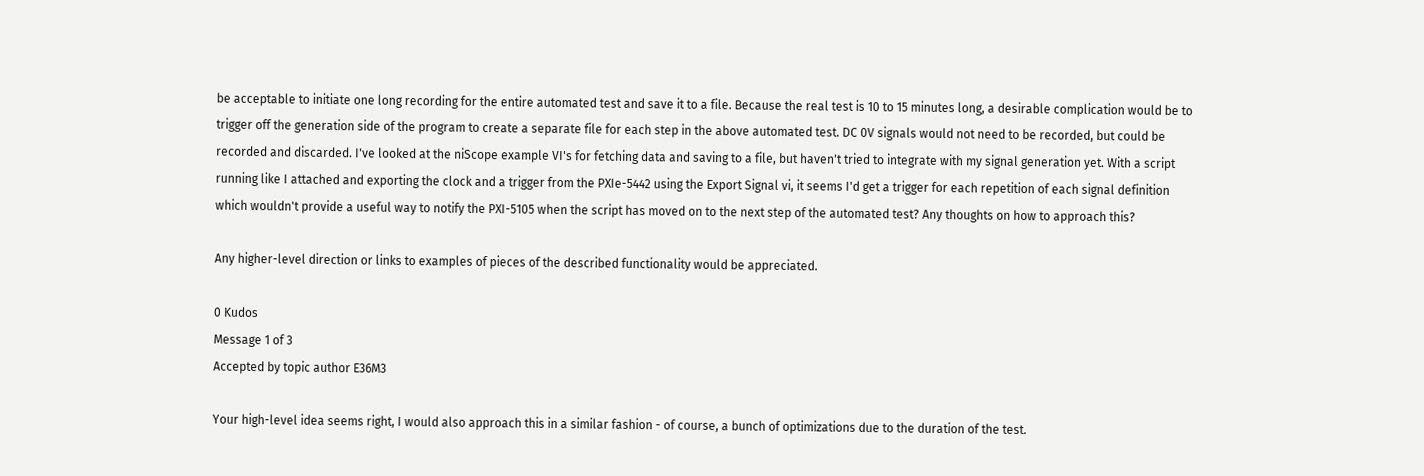be acceptable to initiate one long recording for the entire automated test and save it to a file. Because the real test is 10 to 15 minutes long, a desirable complication would be to trigger off the generation side of the program to create a separate file for each step in the above automated test. DC 0V signals would not need to be recorded, but could be recorded and discarded. I've looked at the niScope example VI's for fetching data and saving to a file, but haven't tried to integrate with my signal generation yet. With a script running like I attached and exporting the clock and a trigger from the PXIe-5442 using the Export Signal vi, it seems I'd get a trigger for each repetition of each signal definition which wouldn't provide a useful way to notify the PXI-5105 when the script has moved on to the next step of the automated test? Any thoughts on how to approach this?

Any higher-level direction or links to examples of pieces of the described functionality would be appreciated.

0 Kudos
Message 1 of 3
Accepted by topic author E36M3

Your high-level idea seems right, I would also approach this in a similar fashion - of course, a bunch of optimizations due to the duration of the test.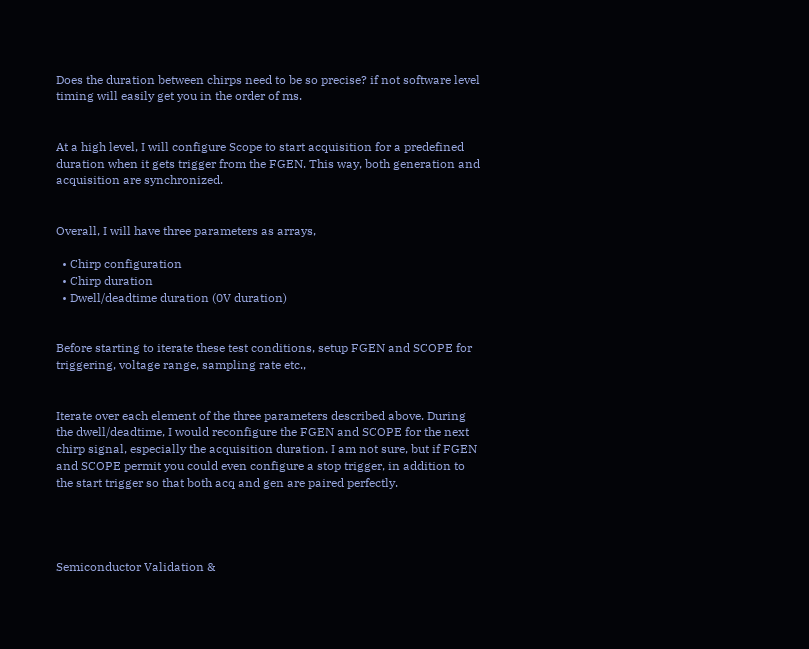Does the duration between chirps need to be so precise? if not software level timing will easily get you in the order of ms.


At a high level, I will configure Scope to start acquisition for a predefined duration when it gets trigger from the FGEN. This way, both generation and acquisition are synchronized.


Overall, I will have three parameters as arrays,

  • Chirp configuration
  • Chirp duration
  • Dwell/deadtime duration (0V duration)


Before starting to iterate these test conditions, setup FGEN and SCOPE for triggering, voltage range, sampling rate etc.,


Iterate over each element of the three parameters described above. During the dwell/deadtime, I would reconfigure the FGEN and SCOPE for the next chirp signal, especially the acquisition duration. I am not sure, but if FGEN and SCOPE permit you could even configure a stop trigger, in addition to the start trigger so that both acq and gen are paired perfectly.




Semiconductor Validation &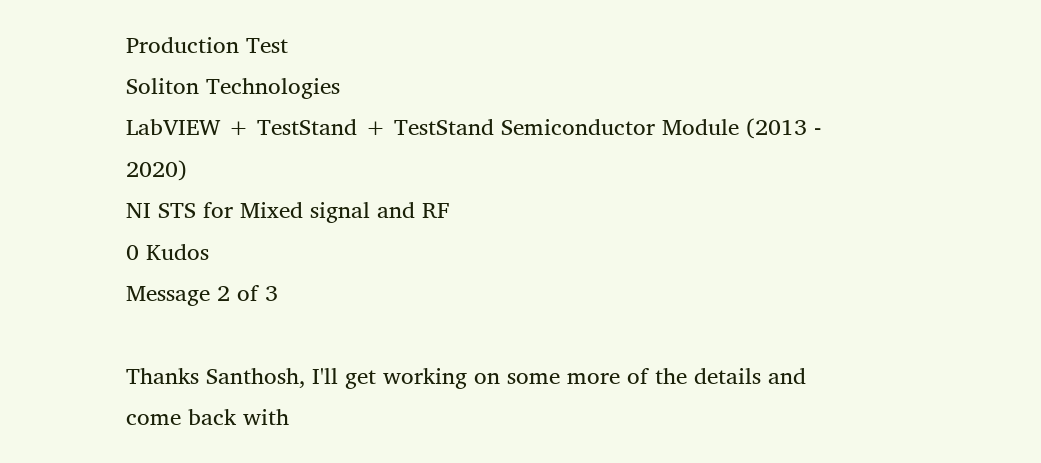Production Test
Soliton Technologies
LabVIEW + TestStand + TestStand Semiconductor Module (2013 - 2020)
NI STS for Mixed signal and RF
0 Kudos
Message 2 of 3

Thanks Santhosh, I'll get working on some more of the details and come back with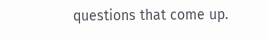questions that come up.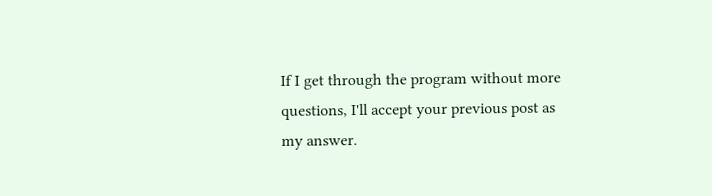If I get through the program without more questions, I'll accept your previous post as my answer.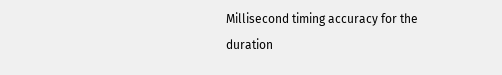Millisecond timing accuracy for the duration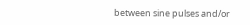between sine pulses and/or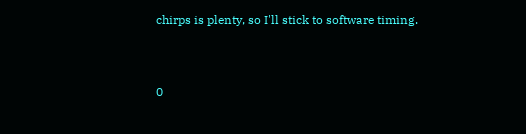chirps is plenty, so I'll stick to software timing.



0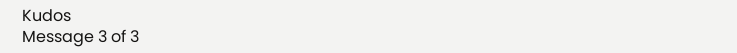Kudos
Message 3 of 3